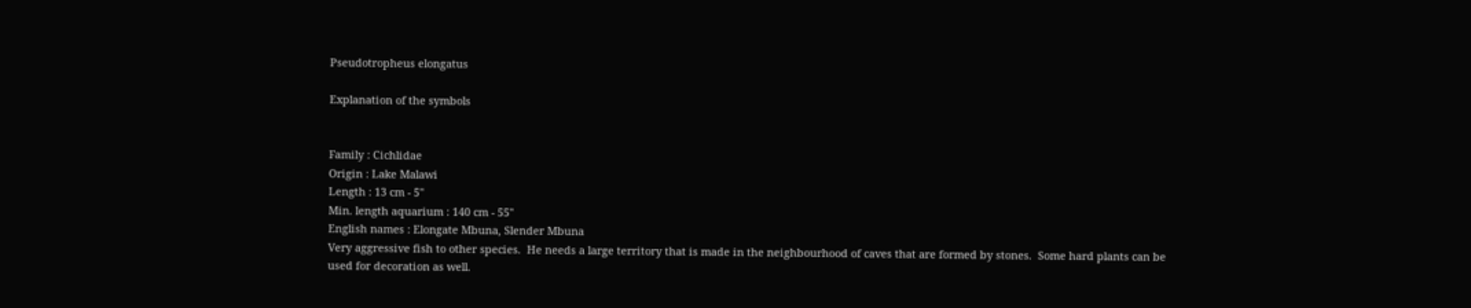Pseudotropheus elongatus

Explanation of the symbols


Family : Cichlidae
Origin : Lake Malawi
Length : 13 cm - 5"
Min. length aquarium : 140 cm - 55"
English names : Elongate Mbuna, Slender Mbuna
Very aggressive fish to other species.  He needs a large territory that is made in the neighbourhood of caves that are formed by stones.  Some hard plants can be used for decoration as well.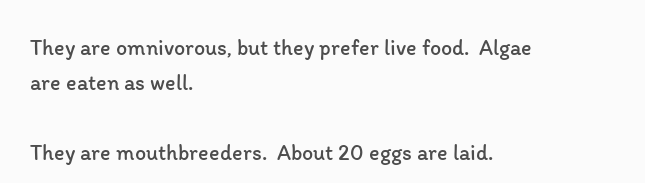They are omnivorous, but they prefer live food.  Algae are eaten as well.

They are mouthbreeders.  About 20 eggs are laid.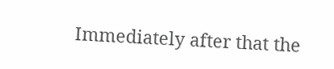Immediately after that the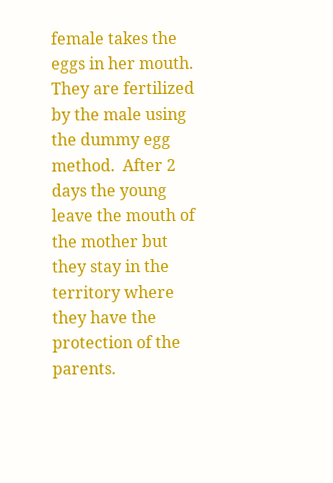female takes the eggs in her mouth.  They are fertilized by the male using the dummy egg method.  After 2 days the young leave the mouth of the mother but they stay in the territory where they have the protection of the parents.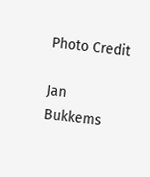Photo Credit

Jan Bukkems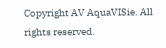Copyright AV AquaVISie. All rights reserved.